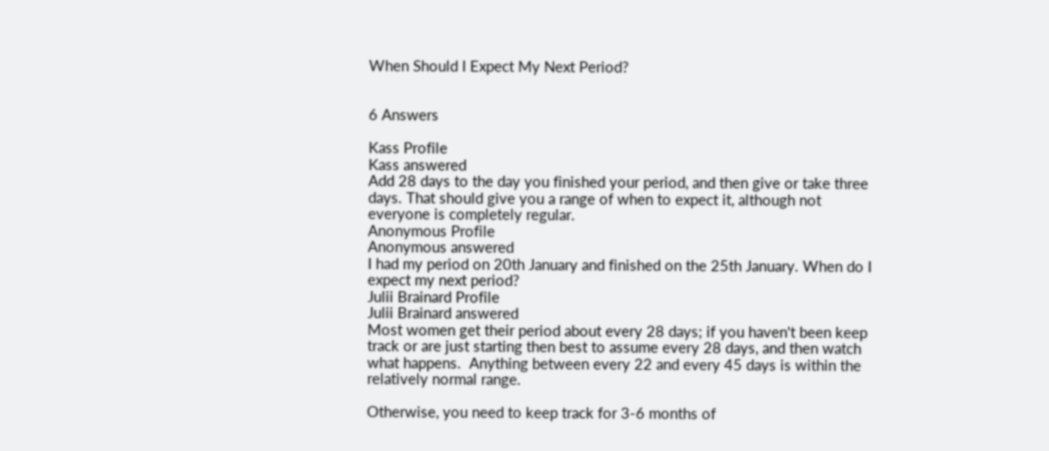When Should I Expect My Next Period?


6 Answers

Kass Profile
Kass answered
Add 28 days to the day you finished your period, and then give or take three days. That should give you a range of when to expect it, although not everyone is completely regular.
Anonymous Profile
Anonymous answered
I had my period on 20th January and finished on the 25th January. When do I expect my next period?
Julii Brainard Profile
Julii Brainard answered
Most women get their period about every 28 days; if you haven't been keep track or are just starting then best to assume every 28 days, and then watch what happens.  Anything between every 22 and every 45 days is within the relatively normal range.

Otherwise, you need to keep track for 3-6 months of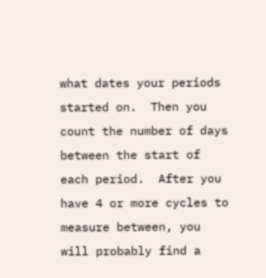what dates your periods started on.  Then you count the number of days between the start of each period.  After you have 4 or more cycles to measure between, you will probably find a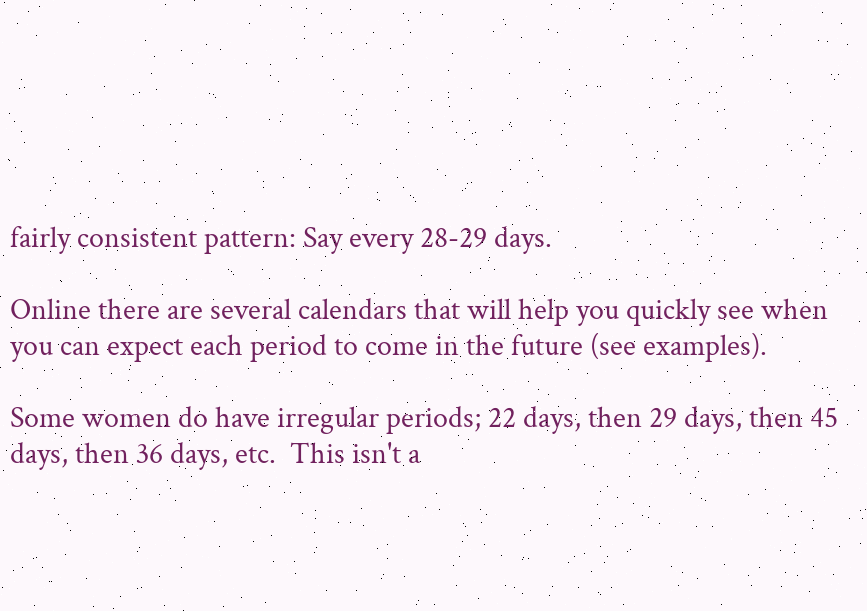fairly consistent pattern: Say every 28-29 days.

Online there are several calendars that will help you quickly see when you can expect each period to come in the future (see examples).

Some women do have irregular periods; 22 days, then 29 days, then 45 days, then 36 days, etc.  This isn't a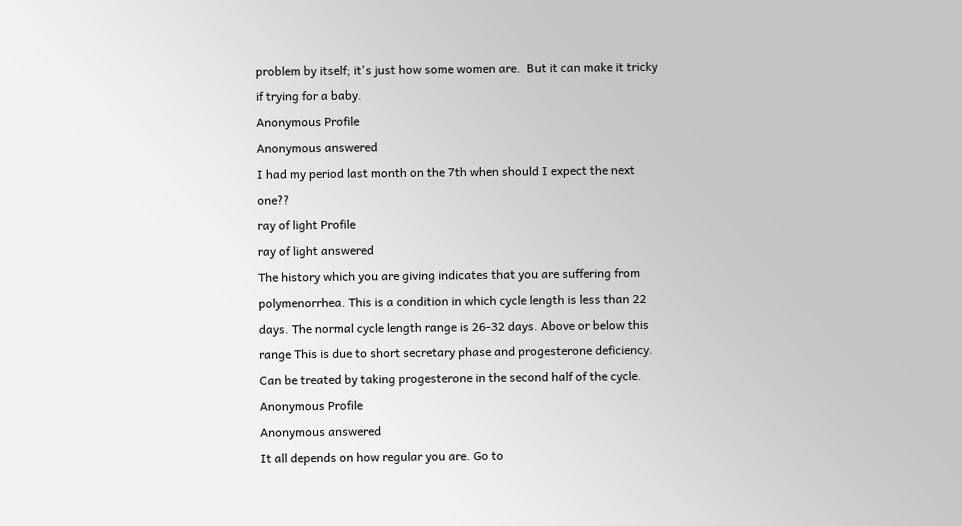problem by itself; it's just how some women are.  But it can make it tricky if trying for a baby.
Anonymous Profile
Anonymous answered
I had my period last month on the 7th when should I expect the next one??
ray of light Profile
ray of light answered
The history which you are giving indicates that you are suffering from polymenorrhea. This is a condition in which cycle length is less than 22 days. The normal cycle length range is 26-32 days. Above or below this range This is due to short secretary phase and progesterone deficiency. Can be treated by taking progesterone in the second half of the cycle.
Anonymous Profile
Anonymous answered
It all depends on how regular you are. Go to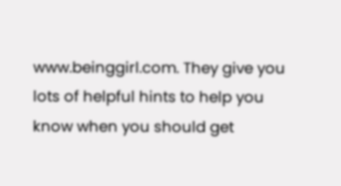www.beinggirl.com. They give you lots of helpful hints to help you know when you should get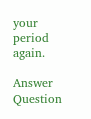your period again.

Answer Question